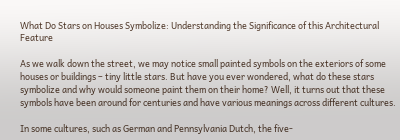What Do Stars on Houses Symbolize: Understanding the Significance of this Architectural Feature

As we walk down the street, we may notice small painted symbols on the exteriors of some houses or buildings – tiny little stars. But have you ever wondered, what do these stars symbolize and why would someone paint them on their home? Well, it turns out that these symbols have been around for centuries and have various meanings across different cultures.

In some cultures, such as German and Pennsylvania Dutch, the five-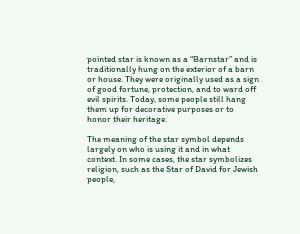pointed star is known as a “Barnstar” and is traditionally hung on the exterior of a barn or house. They were originally used as a sign of good fortune, protection, and to ward off evil spirits. Today, some people still hang them up for decorative purposes or to honor their heritage.

The meaning of the star symbol depends largely on who is using it and in what context. In some cases, the star symbolizes religion, such as the Star of David for Jewish people,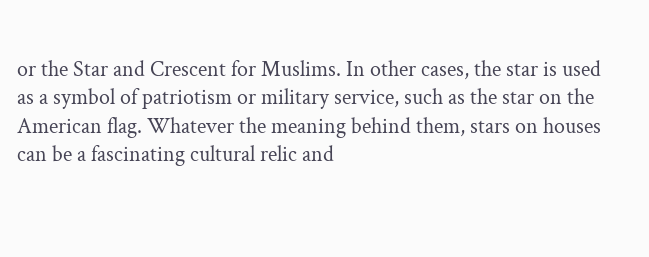or the Star and Crescent for Muslims. In other cases, the star is used as a symbol of patriotism or military service, such as the star on the American flag. Whatever the meaning behind them, stars on houses can be a fascinating cultural relic and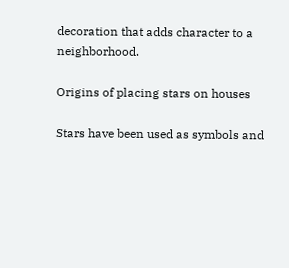decoration that adds character to a neighborhood.

Origins of placing stars on houses

Stars have been used as symbols and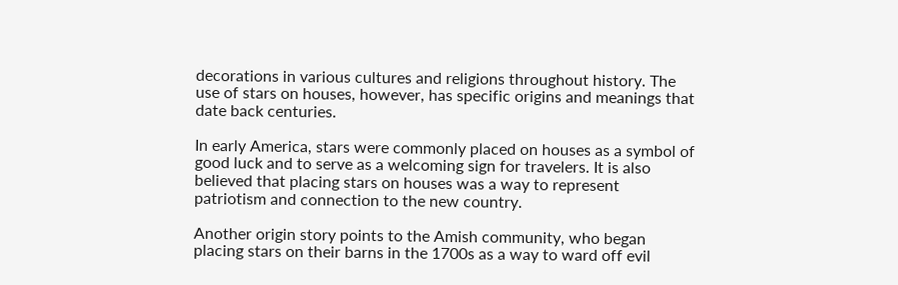decorations in various cultures and religions throughout history. The use of stars on houses, however, has specific origins and meanings that date back centuries.

In early America, stars were commonly placed on houses as a symbol of good luck and to serve as a welcoming sign for travelers. It is also believed that placing stars on houses was a way to represent patriotism and connection to the new country.

Another origin story points to the Amish community, who began placing stars on their barns in the 1700s as a way to ward off evil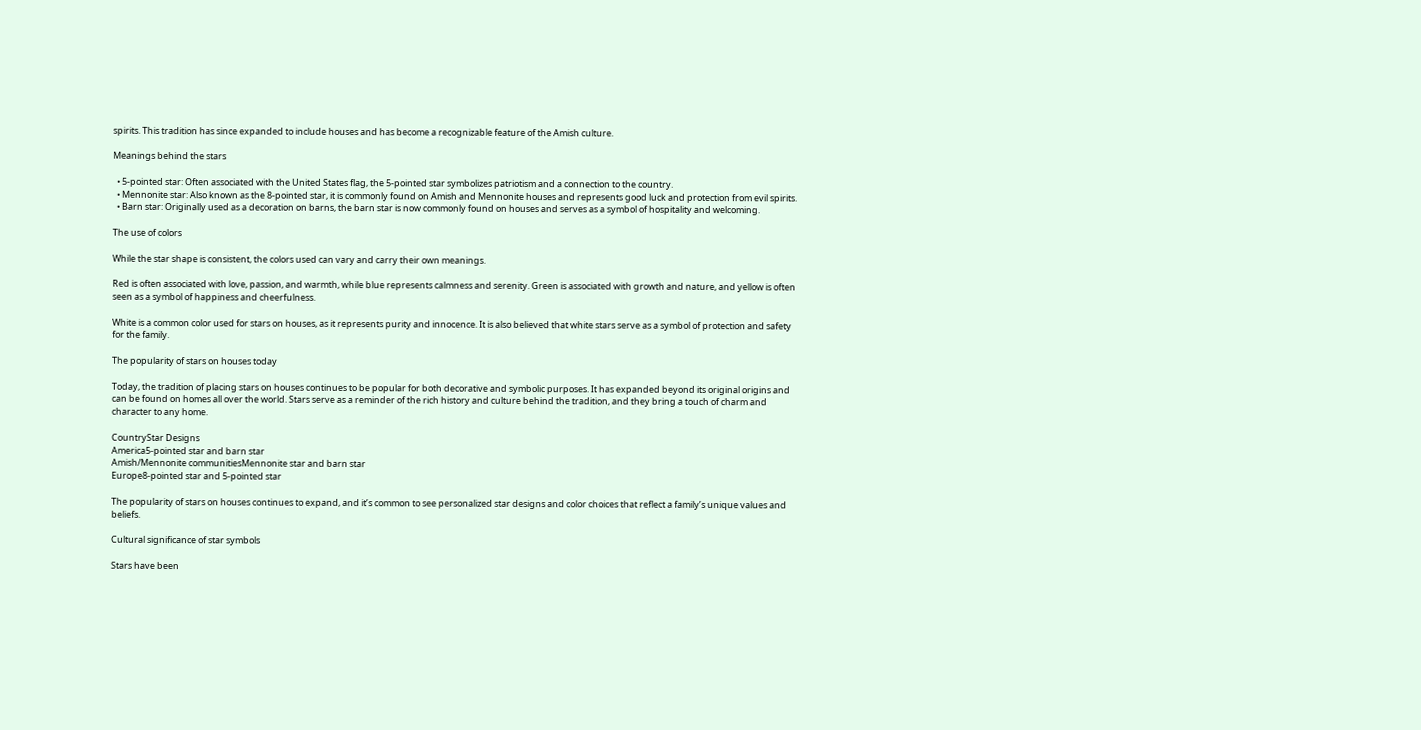spirits. This tradition has since expanded to include houses and has become a recognizable feature of the Amish culture.

Meanings behind the stars

  • 5-pointed star: Often associated with the United States flag, the 5-pointed star symbolizes patriotism and a connection to the country.
  • Mennonite star: Also known as the 8-pointed star, it is commonly found on Amish and Mennonite houses and represents good luck and protection from evil spirits.
  • Barn star: Originally used as a decoration on barns, the barn star is now commonly found on houses and serves as a symbol of hospitality and welcoming.

The use of colors

While the star shape is consistent, the colors used can vary and carry their own meanings.

Red is often associated with love, passion, and warmth, while blue represents calmness and serenity. Green is associated with growth and nature, and yellow is often seen as a symbol of happiness and cheerfulness.

White is a common color used for stars on houses, as it represents purity and innocence. It is also believed that white stars serve as a symbol of protection and safety for the family.

The popularity of stars on houses today

Today, the tradition of placing stars on houses continues to be popular for both decorative and symbolic purposes. It has expanded beyond its original origins and can be found on homes all over the world. Stars serve as a reminder of the rich history and culture behind the tradition, and they bring a touch of charm and character to any home.

CountryStar Designs
America5-pointed star and barn star
Amish/Mennonite communitiesMennonite star and barn star
Europe8-pointed star and 5-pointed star

The popularity of stars on houses continues to expand, and it’s common to see personalized star designs and color choices that reflect a family’s unique values and beliefs.

Cultural significance of star symbols

Stars have been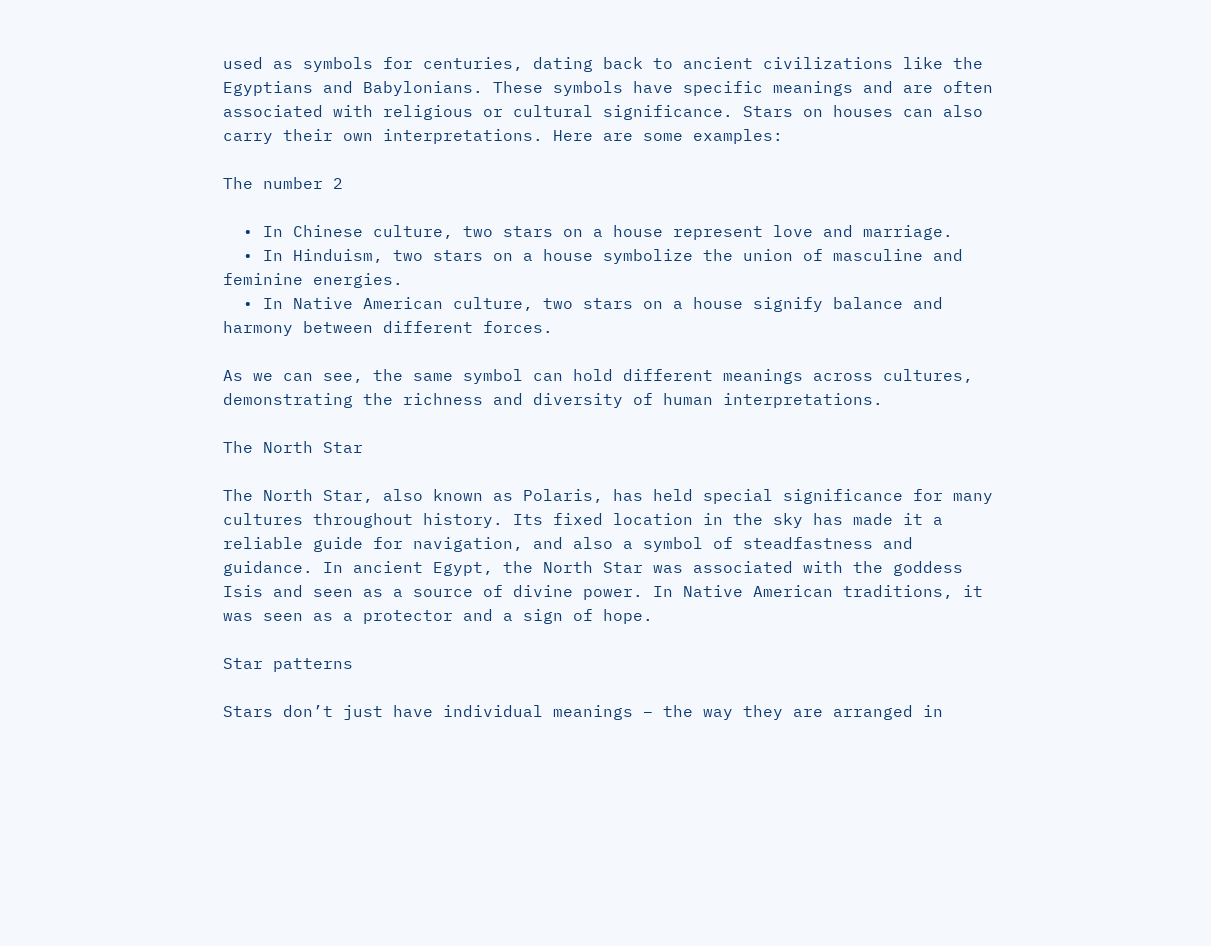used as symbols for centuries, dating back to ancient civilizations like the Egyptians and Babylonians. These symbols have specific meanings and are often associated with religious or cultural significance. Stars on houses can also carry their own interpretations. Here are some examples:

The number 2

  • In Chinese culture, two stars on a house represent love and marriage.
  • In Hinduism, two stars on a house symbolize the union of masculine and feminine energies.
  • In Native American culture, two stars on a house signify balance and harmony between different forces.

As we can see, the same symbol can hold different meanings across cultures, demonstrating the richness and diversity of human interpretations.

The North Star

The North Star, also known as Polaris, has held special significance for many cultures throughout history. Its fixed location in the sky has made it a reliable guide for navigation, and also a symbol of steadfastness and guidance. In ancient Egypt, the North Star was associated with the goddess Isis and seen as a source of divine power. In Native American traditions, it was seen as a protector and a sign of hope.

Star patterns

Stars don’t just have individual meanings – the way they are arranged in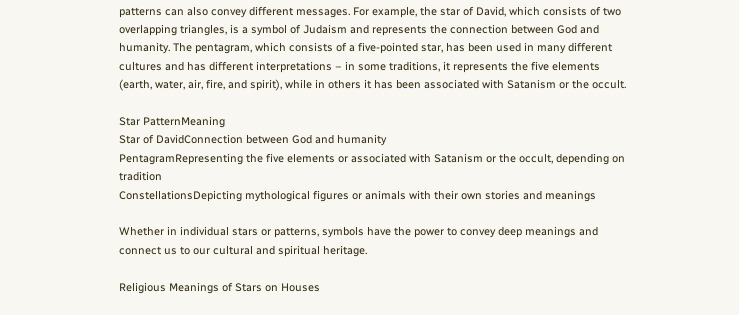patterns can also convey different messages. For example, the star of David, which consists of two overlapping triangles, is a symbol of Judaism and represents the connection between God and humanity. The pentagram, which consists of a five-pointed star, has been used in many different cultures and has different interpretations – in some traditions, it represents the five elements (earth, water, air, fire, and spirit), while in others it has been associated with Satanism or the occult.

Star PatternMeaning
Star of DavidConnection between God and humanity
PentagramRepresenting the five elements or associated with Satanism or the occult, depending on tradition
ConstellationsDepicting mythological figures or animals with their own stories and meanings

Whether in individual stars or patterns, symbols have the power to convey deep meanings and connect us to our cultural and spiritual heritage.

Religious Meanings of Stars on Houses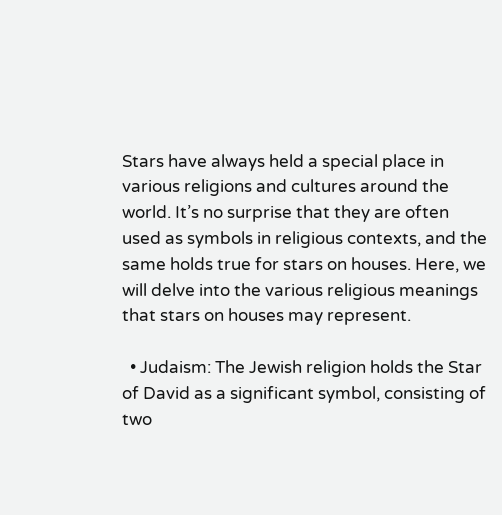Stars have always held a special place in various religions and cultures around the world. It’s no surprise that they are often used as symbols in religious contexts, and the same holds true for stars on houses. Here, we will delve into the various religious meanings that stars on houses may represent.

  • Judaism: The Jewish religion holds the Star of David as a significant symbol, consisting of two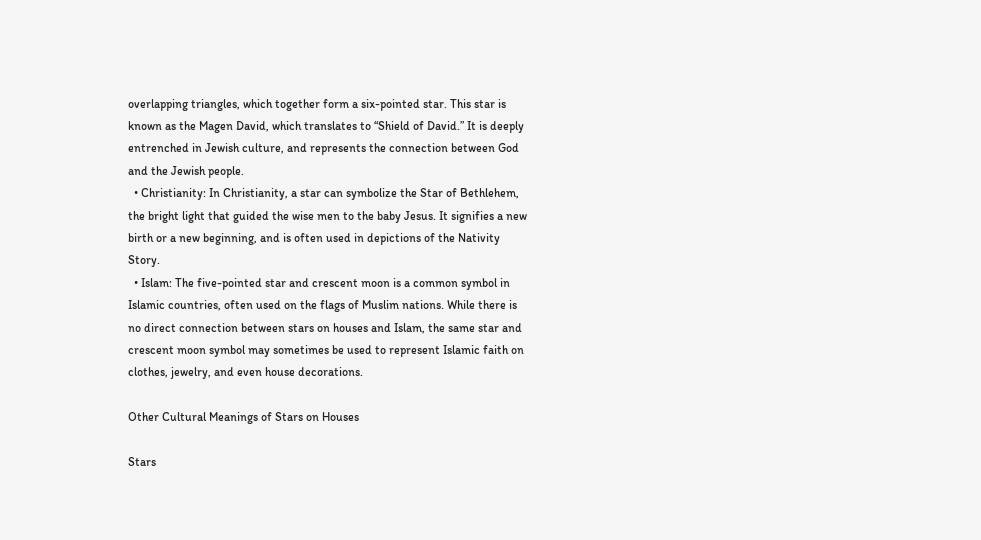overlapping triangles, which together form a six-pointed star. This star is known as the Magen David, which translates to “Shield of David.” It is deeply entrenched in Jewish culture, and represents the connection between God and the Jewish people.
  • Christianity: In Christianity, a star can symbolize the Star of Bethlehem, the bright light that guided the wise men to the baby Jesus. It signifies a new birth or a new beginning, and is often used in depictions of the Nativity Story.
  • Islam: The five-pointed star and crescent moon is a common symbol in Islamic countries, often used on the flags of Muslim nations. While there is no direct connection between stars on houses and Islam, the same star and crescent moon symbol may sometimes be used to represent Islamic faith on clothes, jewelry, and even house decorations.

Other Cultural Meanings of Stars on Houses

Stars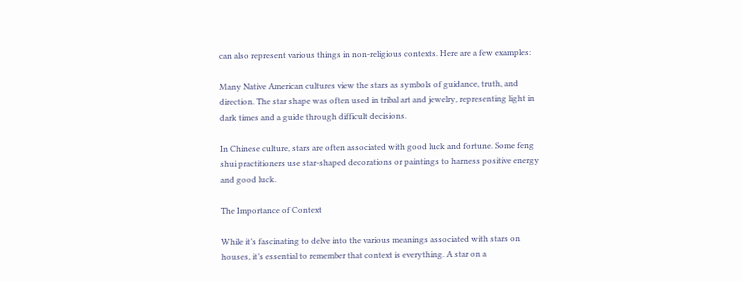can also represent various things in non-religious contexts. Here are a few examples:

Many Native American cultures view the stars as symbols of guidance, truth, and direction. The star shape was often used in tribal art and jewelry, representing light in dark times and a guide through difficult decisions.

In Chinese culture, stars are often associated with good luck and fortune. Some feng shui practitioners use star-shaped decorations or paintings to harness positive energy and good luck.

The Importance of Context

While it’s fascinating to delve into the various meanings associated with stars on houses, it’s essential to remember that context is everything. A star on a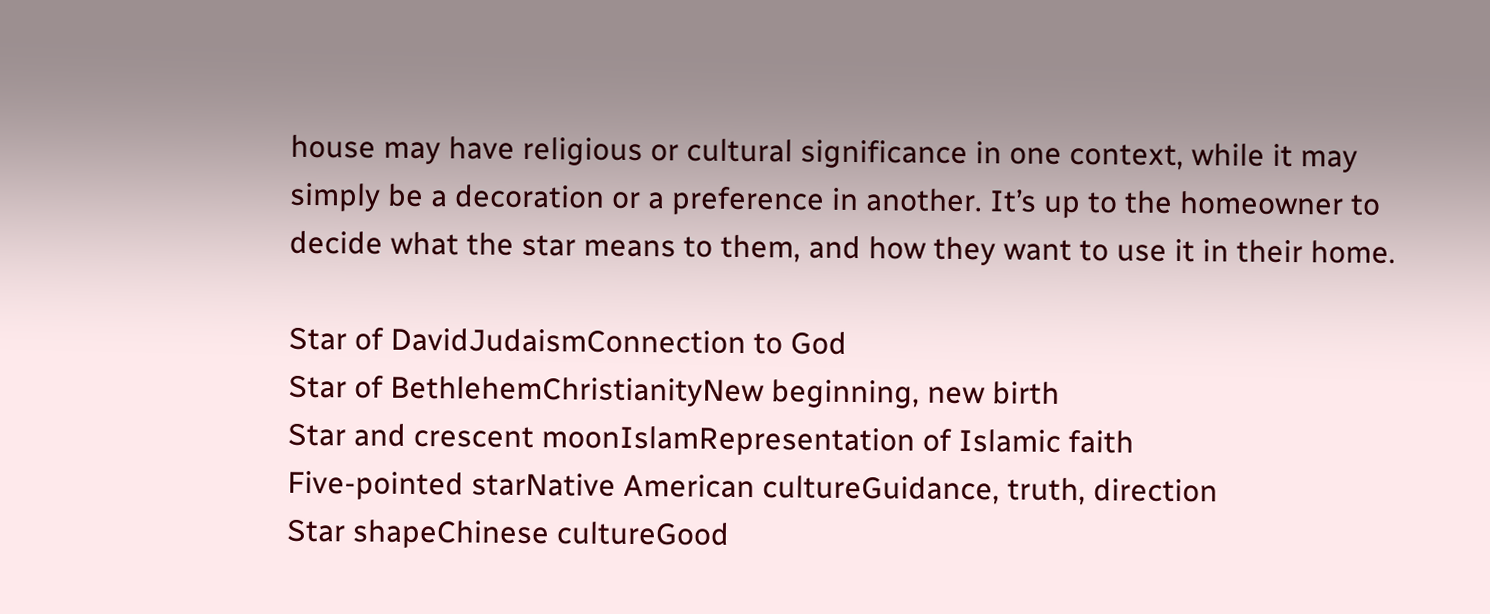house may have religious or cultural significance in one context, while it may simply be a decoration or a preference in another. It’s up to the homeowner to decide what the star means to them, and how they want to use it in their home.

Star of DavidJudaismConnection to God
Star of BethlehemChristianityNew beginning, new birth
Star and crescent moonIslamRepresentation of Islamic faith
Five-pointed starNative American cultureGuidance, truth, direction
Star shapeChinese cultureGood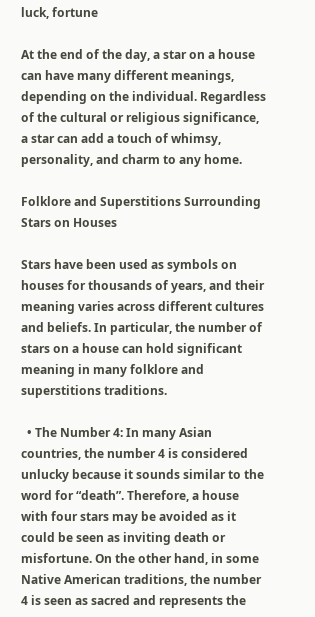luck, fortune

At the end of the day, a star on a house can have many different meanings, depending on the individual. Regardless of the cultural or religious significance, a star can add a touch of whimsy, personality, and charm to any home.

Folklore and Superstitions Surrounding Stars on Houses

Stars have been used as symbols on houses for thousands of years, and their meaning varies across different cultures and beliefs. In particular, the number of stars on a house can hold significant meaning in many folklore and superstitions traditions.

  • The Number 4: In many Asian countries, the number 4 is considered unlucky because it sounds similar to the word for “death”. Therefore, a house with four stars may be avoided as it could be seen as inviting death or misfortune. On the other hand, in some Native American traditions, the number 4 is seen as sacred and represents the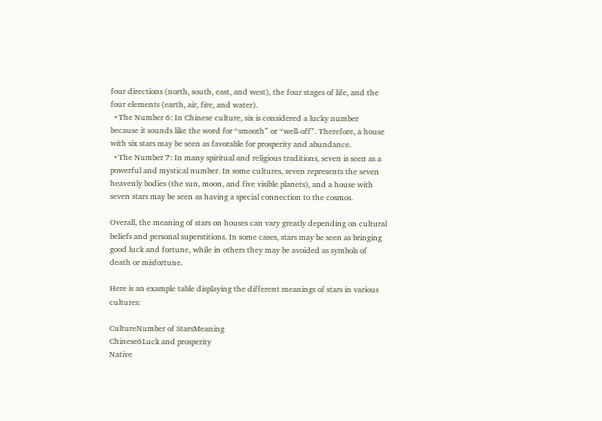four directions (north, south, east, and west), the four stages of life, and the four elements (earth, air, fire, and water).
  • The Number 6: In Chinese culture, six is considered a lucky number because it sounds like the word for “smooth” or “well-off”. Therefore, a house with six stars may be seen as favorable for prosperity and abundance.
  • The Number 7: In many spiritual and religious traditions, seven is seen as a powerful and mystical number. In some cultures, seven represents the seven heavenly bodies (the sun, moon, and five visible planets), and a house with seven stars may be seen as having a special connection to the cosmos.

Overall, the meaning of stars on houses can vary greatly depending on cultural beliefs and personal superstitions. In some cases, stars may be seen as bringing good luck and fortune, while in others they may be avoided as symbols of death or misfortune.

Here is an example table displaying the different meanings of stars in various cultures:

CultureNumber of StarsMeaning
Chinese6Luck and prosperity
Native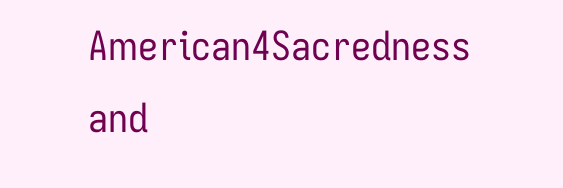American4Sacredness and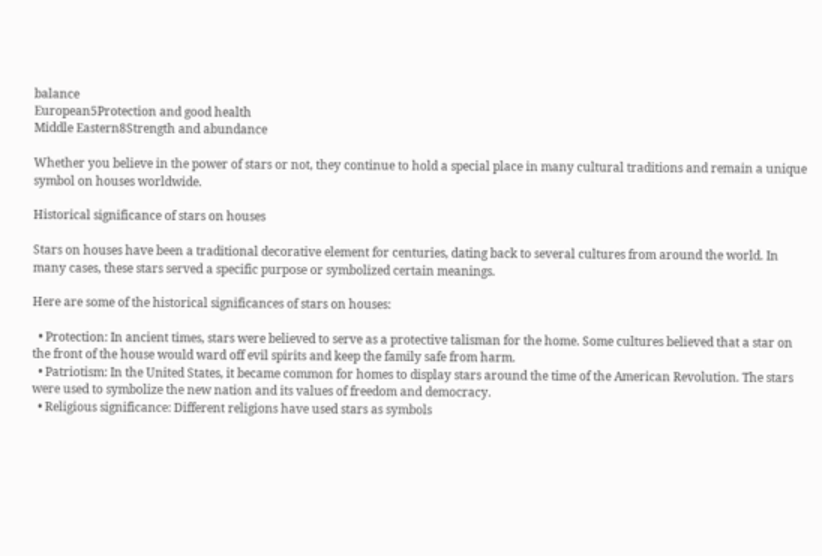balance
European5Protection and good health
Middle Eastern8Strength and abundance

Whether you believe in the power of stars or not, they continue to hold a special place in many cultural traditions and remain a unique symbol on houses worldwide.

Historical significance of stars on houses

Stars on houses have been a traditional decorative element for centuries, dating back to several cultures from around the world. In many cases, these stars served a specific purpose or symbolized certain meanings.

Here are some of the historical significances of stars on houses:

  • Protection: In ancient times, stars were believed to serve as a protective talisman for the home. Some cultures believed that a star on the front of the house would ward off evil spirits and keep the family safe from harm.
  • Patriotism: In the United States, it became common for homes to display stars around the time of the American Revolution. The stars were used to symbolize the new nation and its values of freedom and democracy.
  • Religious significance: Different religions have used stars as symbols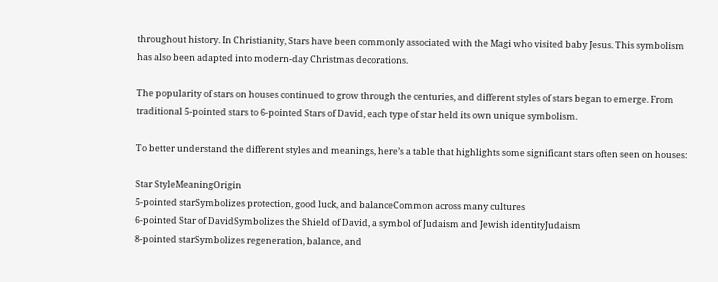throughout history. In Christianity, Stars have been commonly associated with the Magi who visited baby Jesus. This symbolism has also been adapted into modern-day Christmas decorations.

The popularity of stars on houses continued to grow through the centuries, and different styles of stars began to emerge. From traditional 5-pointed stars to 6-pointed Stars of David, each type of star held its own unique symbolism.

To better understand the different styles and meanings, here’s a table that highlights some significant stars often seen on houses:

Star StyleMeaningOrigin
5-pointed starSymbolizes protection, good luck, and balanceCommon across many cultures
6-pointed Star of DavidSymbolizes the Shield of David, a symbol of Judaism and Jewish identityJudaism
8-pointed starSymbolizes regeneration, balance, and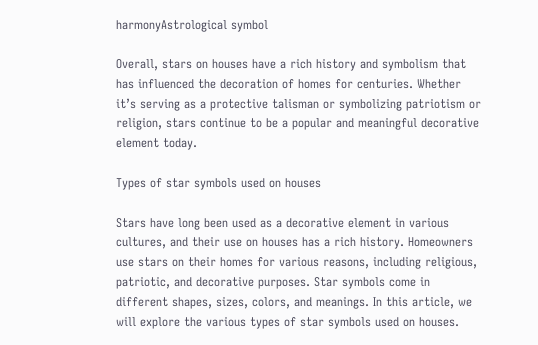harmonyAstrological symbol

Overall, stars on houses have a rich history and symbolism that has influenced the decoration of homes for centuries. Whether it’s serving as a protective talisman or symbolizing patriotism or religion, stars continue to be a popular and meaningful decorative element today.

Types of star symbols used on houses

Stars have long been used as a decorative element in various cultures, and their use on houses has a rich history. Homeowners use stars on their homes for various reasons, including religious, patriotic, and decorative purposes. Star symbols come in different shapes, sizes, colors, and meanings. In this article, we will explore the various types of star symbols used on houses.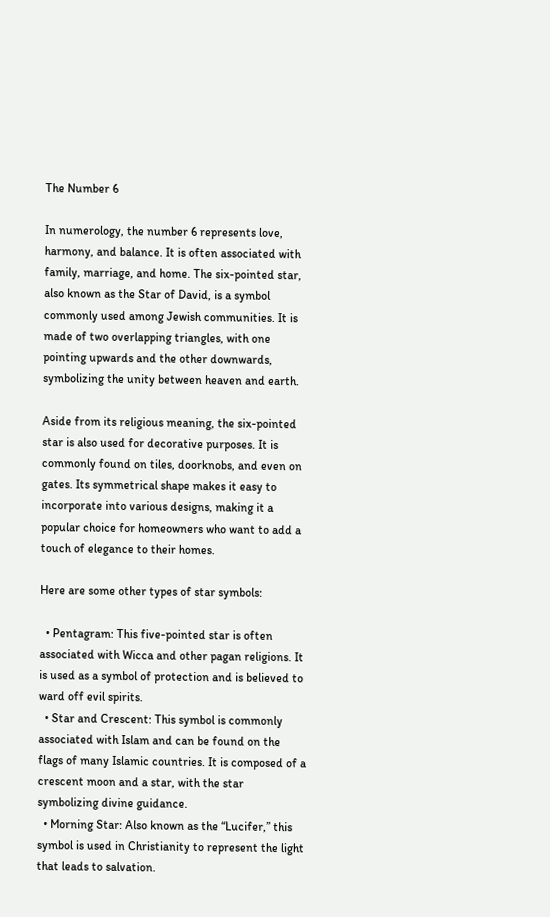The Number 6

In numerology, the number 6 represents love, harmony, and balance. It is often associated with family, marriage, and home. The six-pointed star, also known as the Star of David, is a symbol commonly used among Jewish communities. It is made of two overlapping triangles, with one pointing upwards and the other downwards, symbolizing the unity between heaven and earth.

Aside from its religious meaning, the six-pointed star is also used for decorative purposes. It is commonly found on tiles, doorknobs, and even on gates. Its symmetrical shape makes it easy to incorporate into various designs, making it a popular choice for homeowners who want to add a touch of elegance to their homes.

Here are some other types of star symbols:

  • Pentagram: This five-pointed star is often associated with Wicca and other pagan religions. It is used as a symbol of protection and is believed to ward off evil spirits.
  • Star and Crescent: This symbol is commonly associated with Islam and can be found on the flags of many Islamic countries. It is composed of a crescent moon and a star, with the star symbolizing divine guidance.
  • Morning Star: Also known as the “Lucifer,” this symbol is used in Christianity to represent the light that leads to salvation.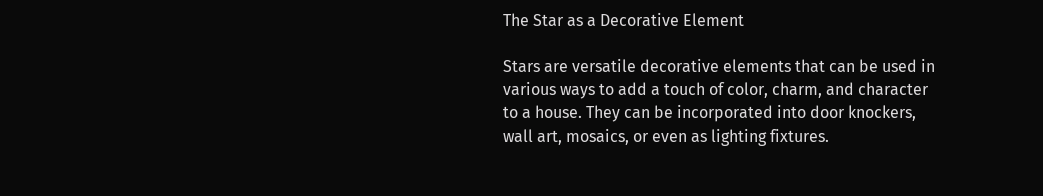The Star as a Decorative Element

Stars are versatile decorative elements that can be used in various ways to add a touch of color, charm, and character to a house. They can be incorporated into door knockers, wall art, mosaics, or even as lighting fixtures.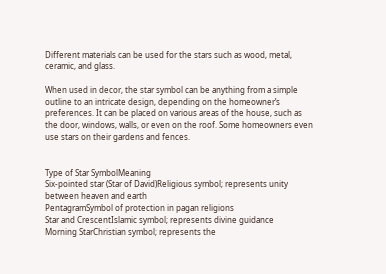Different materials can be used for the stars such as wood, metal, ceramic, and glass.

When used in decor, the star symbol can be anything from a simple outline to an intricate design, depending on the homeowner’s preferences. It can be placed on various areas of the house, such as the door, windows, walls, or even on the roof. Some homeowners even use stars on their gardens and fences.


Type of Star SymbolMeaning
Six-pointed star (Star of David)Religious symbol; represents unity between heaven and earth
PentagramSymbol of protection in pagan religions
Star and CrescentIslamic symbol; represents divine guidance
Morning StarChristian symbol; represents the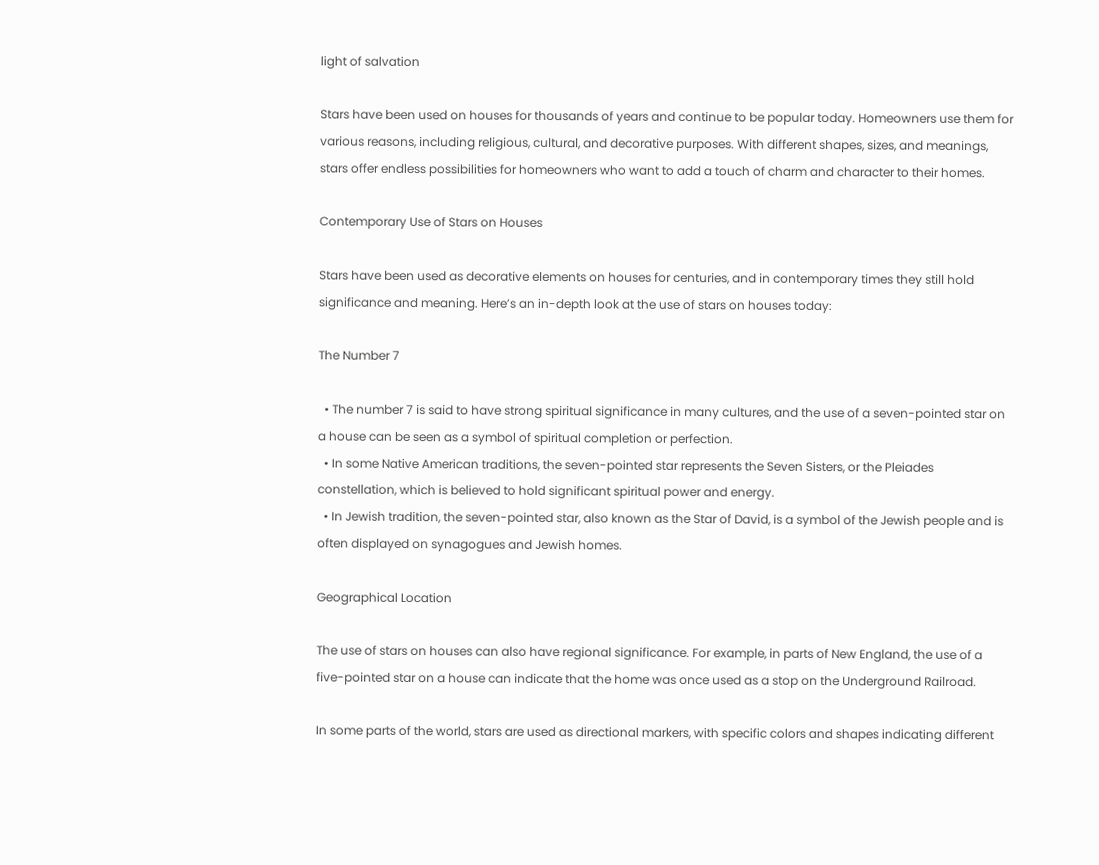light of salvation

Stars have been used on houses for thousands of years and continue to be popular today. Homeowners use them for various reasons, including religious, cultural, and decorative purposes. With different shapes, sizes, and meanings, stars offer endless possibilities for homeowners who want to add a touch of charm and character to their homes.

Contemporary Use of Stars on Houses

Stars have been used as decorative elements on houses for centuries, and in contemporary times they still hold significance and meaning. Here’s an in-depth look at the use of stars on houses today:

The Number 7

  • The number 7 is said to have strong spiritual significance in many cultures, and the use of a seven-pointed star on a house can be seen as a symbol of spiritual completion or perfection.
  • In some Native American traditions, the seven-pointed star represents the Seven Sisters, or the Pleiades constellation, which is believed to hold significant spiritual power and energy.
  • In Jewish tradition, the seven-pointed star, also known as the Star of David, is a symbol of the Jewish people and is often displayed on synagogues and Jewish homes.

Geographical Location

The use of stars on houses can also have regional significance. For example, in parts of New England, the use of a five-pointed star on a house can indicate that the home was once used as a stop on the Underground Railroad.

In some parts of the world, stars are used as directional markers, with specific colors and shapes indicating different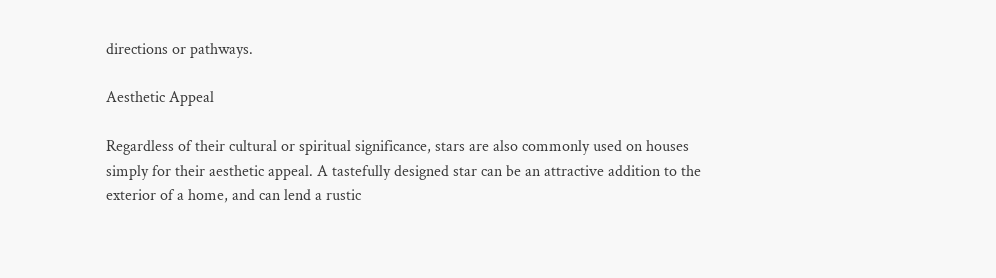directions or pathways.

Aesthetic Appeal

Regardless of their cultural or spiritual significance, stars are also commonly used on houses simply for their aesthetic appeal. A tastefully designed star can be an attractive addition to the exterior of a home, and can lend a rustic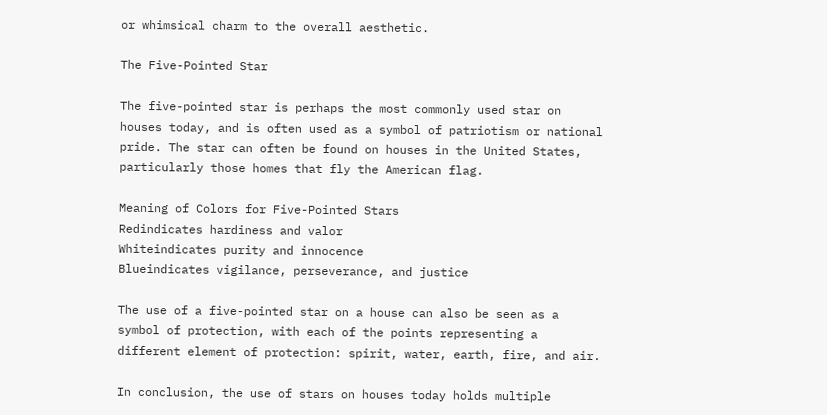or whimsical charm to the overall aesthetic.

The Five-Pointed Star

The five-pointed star is perhaps the most commonly used star on houses today, and is often used as a symbol of patriotism or national pride. The star can often be found on houses in the United States, particularly those homes that fly the American flag.

Meaning of Colors for Five-Pointed Stars
Redindicates hardiness and valor
Whiteindicates purity and innocence
Blueindicates vigilance, perseverance, and justice

The use of a five-pointed star on a house can also be seen as a symbol of protection, with each of the points representing a different element of protection: spirit, water, earth, fire, and air.

In conclusion, the use of stars on houses today holds multiple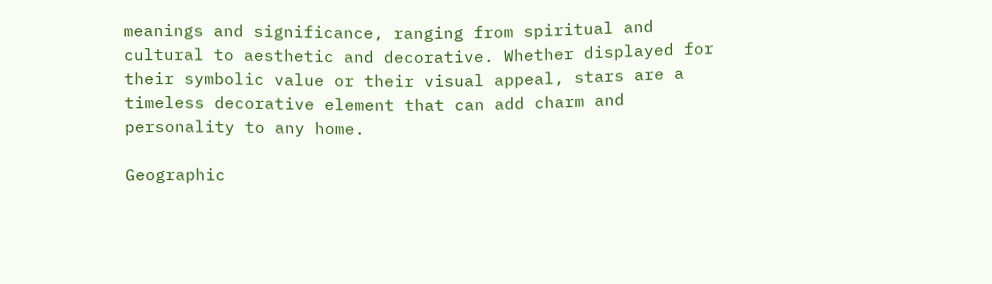meanings and significance, ranging from spiritual and cultural to aesthetic and decorative. Whether displayed for their symbolic value or their visual appeal, stars are a timeless decorative element that can add charm and personality to any home.

Geographic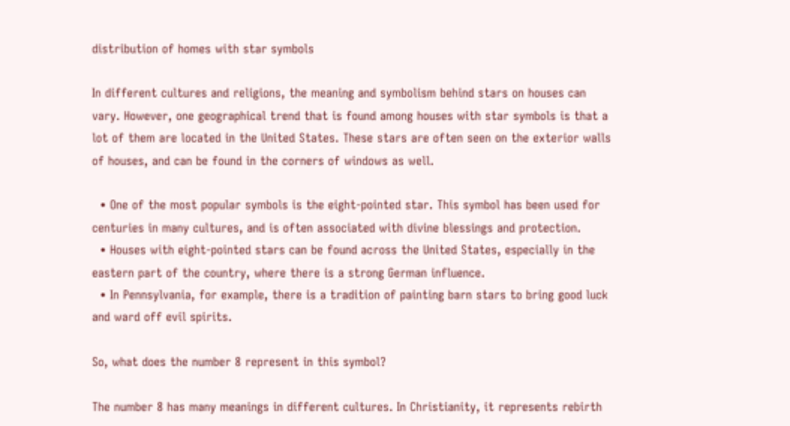distribution of homes with star symbols

In different cultures and religions, the meaning and symbolism behind stars on houses can vary. However, one geographical trend that is found among houses with star symbols is that a lot of them are located in the United States. These stars are often seen on the exterior walls of houses, and can be found in the corners of windows as well.

  • One of the most popular symbols is the eight-pointed star. This symbol has been used for centuries in many cultures, and is often associated with divine blessings and protection.
  • Houses with eight-pointed stars can be found across the United States, especially in the eastern part of the country, where there is a strong German influence.
  • In Pennsylvania, for example, there is a tradition of painting barn stars to bring good luck and ward off evil spirits.

So, what does the number 8 represent in this symbol?

The number 8 has many meanings in different cultures. In Christianity, it represents rebirth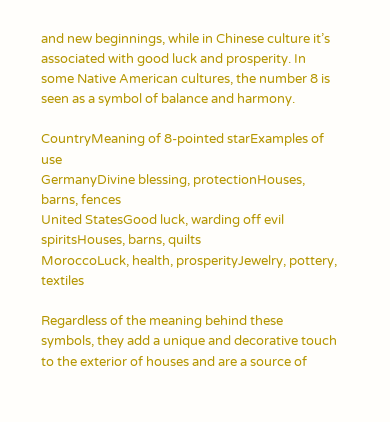and new beginnings, while in Chinese culture it’s associated with good luck and prosperity. In some Native American cultures, the number 8 is seen as a symbol of balance and harmony.

CountryMeaning of 8-pointed starExamples of use
GermanyDivine blessing, protectionHouses, barns, fences
United StatesGood luck, warding off evil spiritsHouses, barns, quilts
MoroccoLuck, health, prosperityJewelry, pottery, textiles

Regardless of the meaning behind these symbols, they add a unique and decorative touch to the exterior of houses and are a source of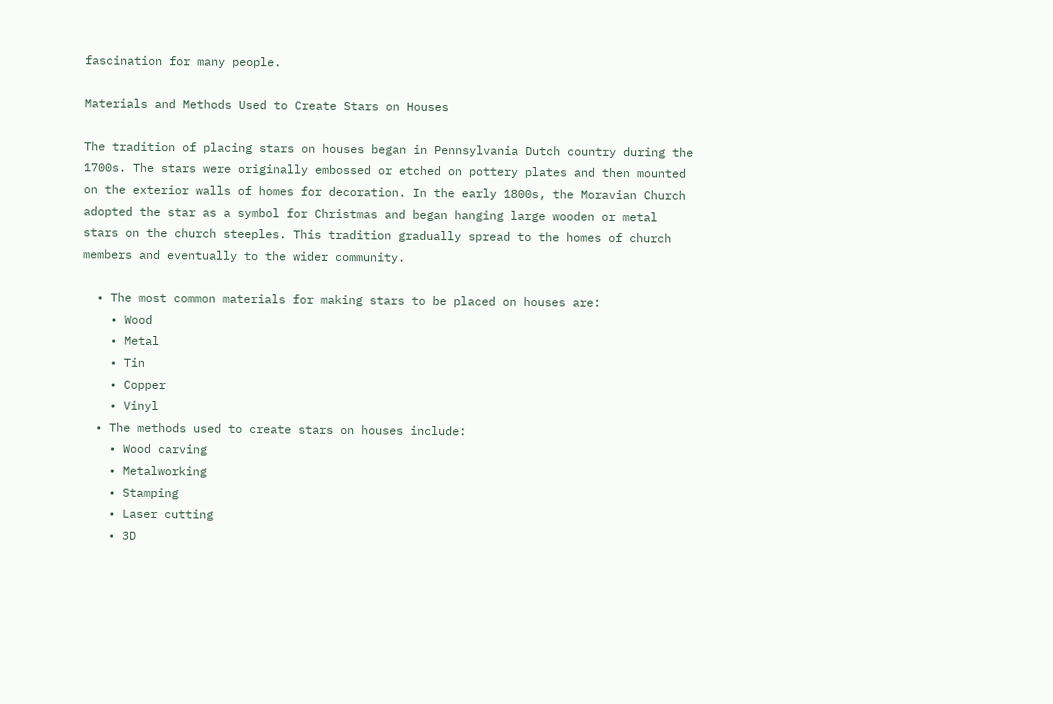fascination for many people.

Materials and Methods Used to Create Stars on Houses

The tradition of placing stars on houses began in Pennsylvania Dutch country during the 1700s. The stars were originally embossed or etched on pottery plates and then mounted on the exterior walls of homes for decoration. In the early 1800s, the Moravian Church adopted the star as a symbol for Christmas and began hanging large wooden or metal stars on the church steeples. This tradition gradually spread to the homes of church members and eventually to the wider community.

  • The most common materials for making stars to be placed on houses are:
    • Wood
    • Metal
    • Tin
    • Copper
    • Vinyl
  • The methods used to create stars on houses include:
    • Wood carving
    • Metalworking
    • Stamping
    • Laser cutting
    • 3D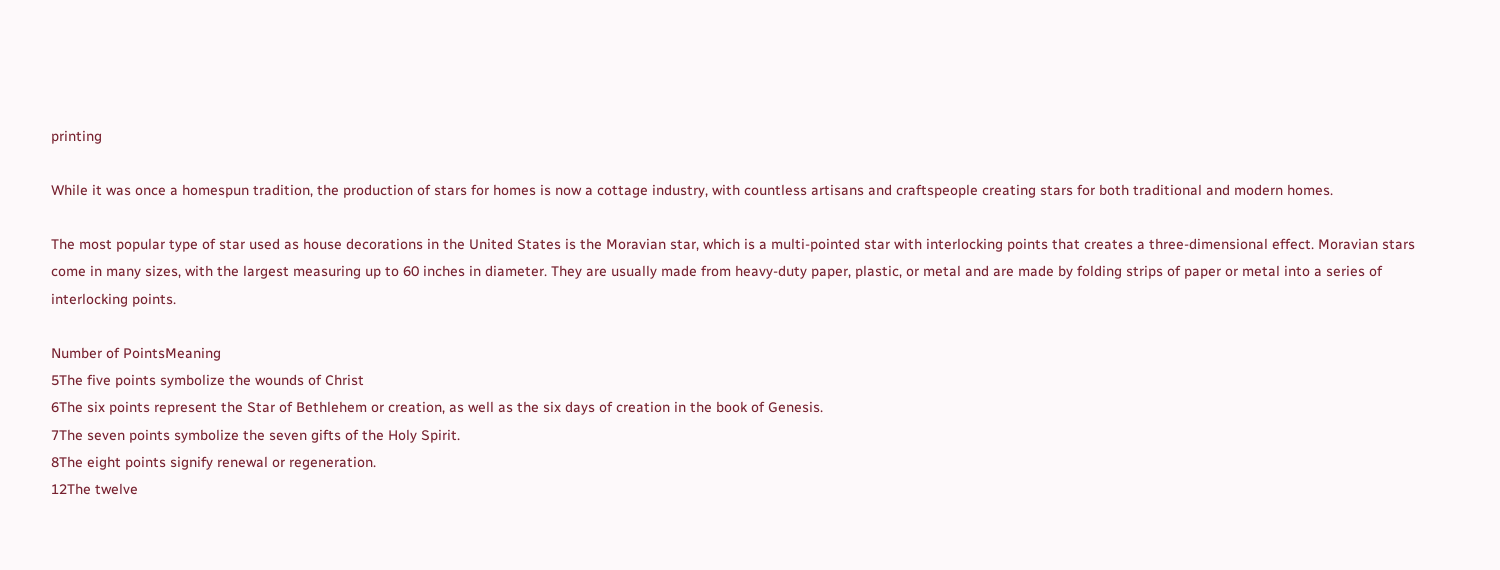printing

While it was once a homespun tradition, the production of stars for homes is now a cottage industry, with countless artisans and craftspeople creating stars for both traditional and modern homes.

The most popular type of star used as house decorations in the United States is the Moravian star, which is a multi-pointed star with interlocking points that creates a three-dimensional effect. Moravian stars come in many sizes, with the largest measuring up to 60 inches in diameter. They are usually made from heavy-duty paper, plastic, or metal and are made by folding strips of paper or metal into a series of interlocking points.

Number of PointsMeaning
5The five points symbolize the wounds of Christ
6The six points represent the Star of Bethlehem or creation, as well as the six days of creation in the book of Genesis.
7The seven points symbolize the seven gifts of the Holy Spirit.
8The eight points signify renewal or regeneration.
12The twelve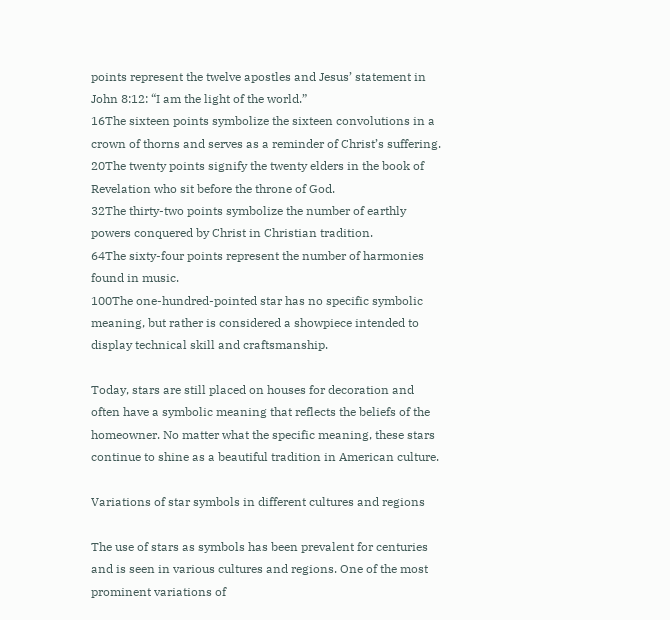points represent the twelve apostles and Jesus’ statement in John 8:12: “I am the light of the world.”
16The sixteen points symbolize the sixteen convolutions in a crown of thorns and serves as a reminder of Christ’s suffering.
20The twenty points signify the twenty elders in the book of Revelation who sit before the throne of God.
32The thirty-two points symbolize the number of earthly powers conquered by Christ in Christian tradition.
64The sixty-four points represent the number of harmonies found in music.
100The one-hundred-pointed star has no specific symbolic meaning, but rather is considered a showpiece intended to display technical skill and craftsmanship.

Today, stars are still placed on houses for decoration and often have a symbolic meaning that reflects the beliefs of the homeowner. No matter what the specific meaning, these stars continue to shine as a beautiful tradition in American culture.

Variations of star symbols in different cultures and regions

The use of stars as symbols has been prevalent for centuries and is seen in various cultures and regions. One of the most prominent variations of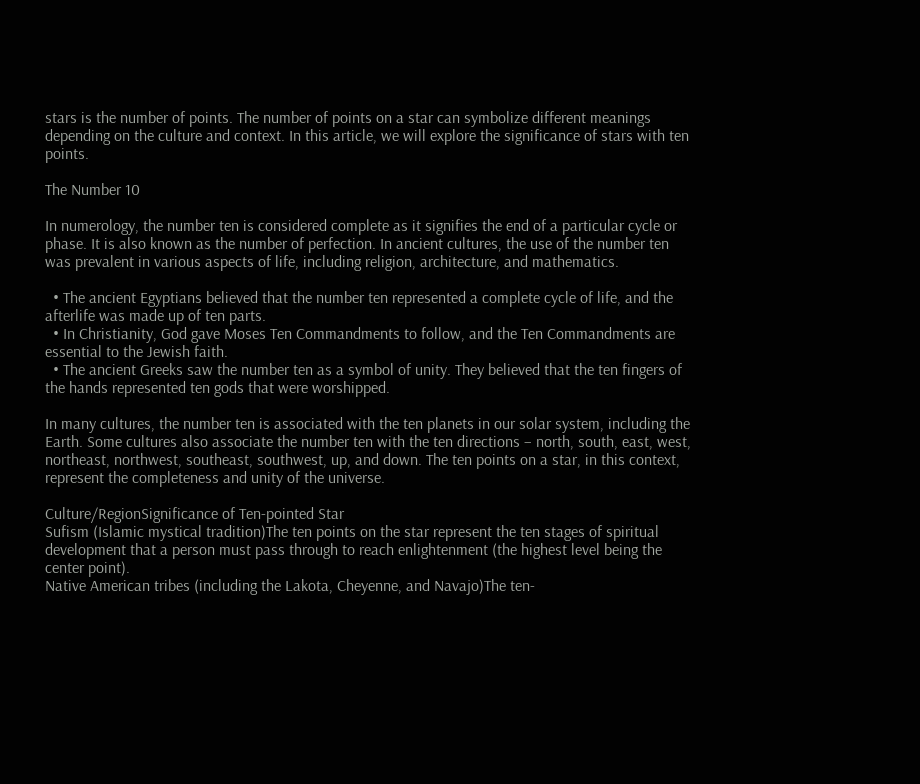stars is the number of points. The number of points on a star can symbolize different meanings depending on the culture and context. In this article, we will explore the significance of stars with ten points.

The Number 10

In numerology, the number ten is considered complete as it signifies the end of a particular cycle or phase. It is also known as the number of perfection. In ancient cultures, the use of the number ten was prevalent in various aspects of life, including religion, architecture, and mathematics.

  • The ancient Egyptians believed that the number ten represented a complete cycle of life, and the afterlife was made up of ten parts.
  • In Christianity, God gave Moses Ten Commandments to follow, and the Ten Commandments are essential to the Jewish faith.
  • The ancient Greeks saw the number ten as a symbol of unity. They believed that the ten fingers of the hands represented ten gods that were worshipped.

In many cultures, the number ten is associated with the ten planets in our solar system, including the Earth. Some cultures also associate the number ten with the ten directions – north, south, east, west, northeast, northwest, southeast, southwest, up, and down. The ten points on a star, in this context, represent the completeness and unity of the universe.

Culture/RegionSignificance of Ten-pointed Star
Sufism (Islamic mystical tradition)The ten points on the star represent the ten stages of spiritual development that a person must pass through to reach enlightenment (the highest level being the center point).
Native American tribes (including the Lakota, Cheyenne, and Navajo)The ten-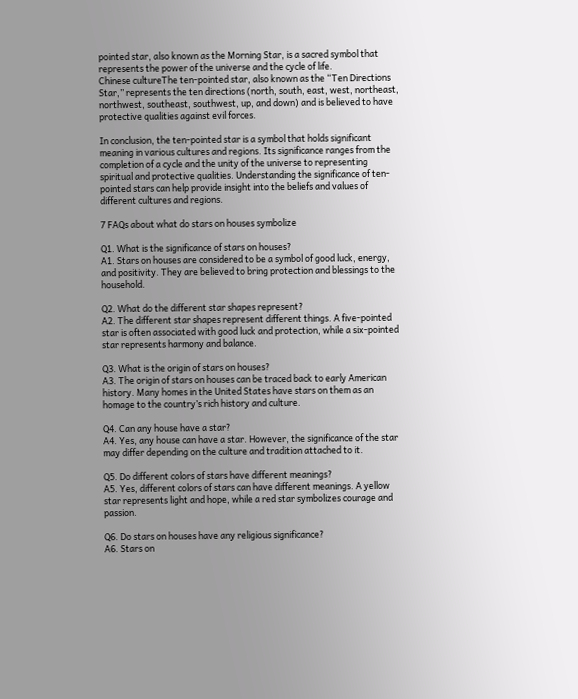pointed star, also known as the Morning Star, is a sacred symbol that represents the power of the universe and the cycle of life.
Chinese cultureThe ten-pointed star, also known as the “Ten Directions Star,” represents the ten directions (north, south, east, west, northeast, northwest, southeast, southwest, up, and down) and is believed to have protective qualities against evil forces.

In conclusion, the ten-pointed star is a symbol that holds significant meaning in various cultures and regions. Its significance ranges from the completion of a cycle and the unity of the universe to representing spiritual and protective qualities. Understanding the significance of ten-pointed stars can help provide insight into the beliefs and values of different cultures and regions.

7 FAQs about what do stars on houses symbolize

Q1. What is the significance of stars on houses?
A1. Stars on houses are considered to be a symbol of good luck, energy, and positivity. They are believed to bring protection and blessings to the household.

Q2. What do the different star shapes represent?
A2. The different star shapes represent different things. A five-pointed star is often associated with good luck and protection, while a six-pointed star represents harmony and balance.

Q3. What is the origin of stars on houses?
A3. The origin of stars on houses can be traced back to early American history. Many homes in the United States have stars on them as an homage to the country’s rich history and culture.

Q4. Can any house have a star?
A4. Yes, any house can have a star. However, the significance of the star may differ depending on the culture and tradition attached to it.

Q5. Do different colors of stars have different meanings?
A5. Yes, different colors of stars can have different meanings. A yellow star represents light and hope, while a red star symbolizes courage and passion.

Q6. Do stars on houses have any religious significance?
A6. Stars on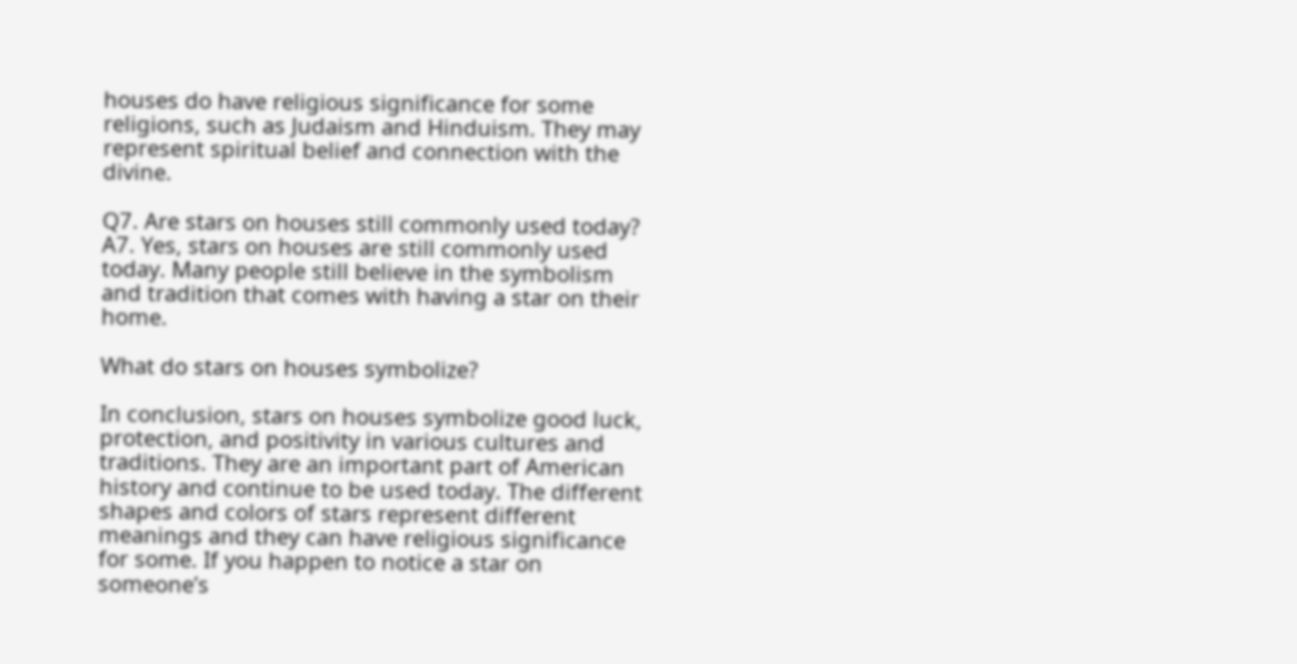houses do have religious significance for some religions, such as Judaism and Hinduism. They may represent spiritual belief and connection with the divine.

Q7. Are stars on houses still commonly used today?
A7. Yes, stars on houses are still commonly used today. Many people still believe in the symbolism and tradition that comes with having a star on their home.

What do stars on houses symbolize?

In conclusion, stars on houses symbolize good luck, protection, and positivity in various cultures and traditions. They are an important part of American history and continue to be used today. The different shapes and colors of stars represent different meanings and they can have religious significance for some. If you happen to notice a star on someone’s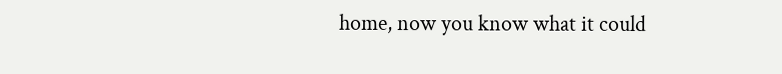home, now you know what it could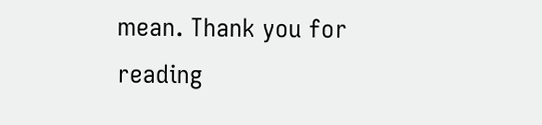mean. Thank you for reading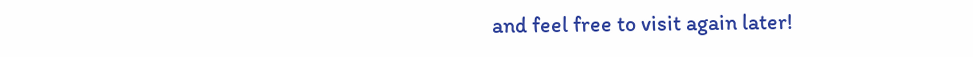and feel free to visit again later!